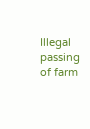Illegal passing of farm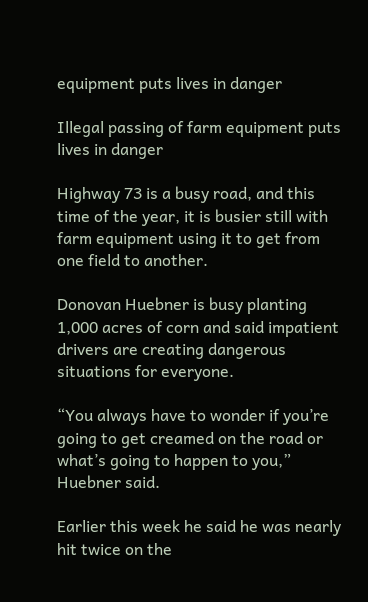equipment puts lives in danger

Illegal passing of farm equipment puts lives in danger

Highway 73 is a busy road, and this time of the year, it is busier still with farm equipment using it to get from one field to another.

Donovan Huebner is busy planting 1,000 acres of corn and said impatient drivers are creating dangerous situations for everyone.

“You always have to wonder if you’re going to get creamed on the road or what’s going to happen to you,” Huebner said.

Earlier this week he said he was nearly hit twice on the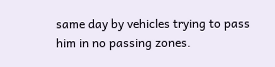same day by vehicles trying to pass him in no passing zones.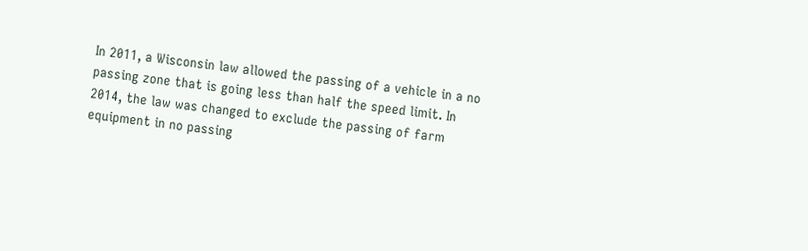In 2011, a Wisconsin law allowed the passing of a vehicle in a no passing zone that is going less than half the speed limit. In 2014, the law was changed to exclude the passing of farm equipment in no passing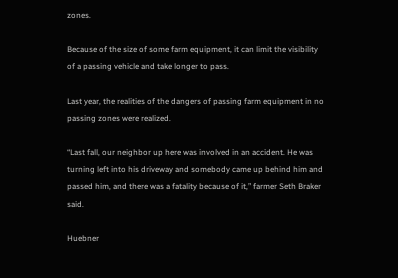zones.

Because of the size of some farm equipment, it can limit the visibility of a passing vehicle and take longer to pass.

Last year, the realities of the dangers of passing farm equipment in no passing zones were realized.

“Last fall, our neighbor up here was involved in an accident. He was turning left into his driveway and somebody came up behind him and passed him, and there was a fatality because of it,” farmer Seth Braker said.

Huebner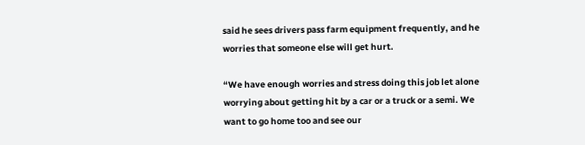said he sees drivers pass farm equipment frequently, and he worries that someone else will get hurt.

“We have enough worries and stress doing this job let alone worrying about getting hit by a car or a truck or a semi. We want to go home too and see our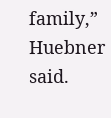family,” Huebner said.